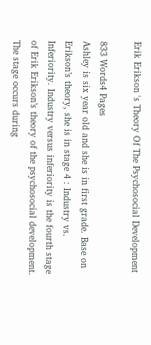Erik Erikson 's Theory Of The Psychosocial Development

833 Words4 Pages
Ashley is six year old and she is in first grade. Base on Erikson’s theory, she is in stage 4 : Industry vs. Inferiority. Industry versus inferiority is the fourth stage of Erik Erikson’s theory of the psychosocial development. The stage occurs during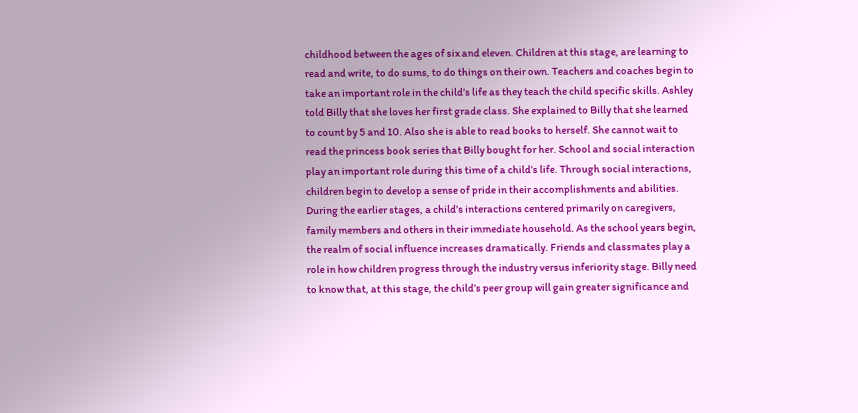childhood between the ages of six and eleven. Children at this stage, are learning to read and write, to do sums, to do things on their own. Teachers and coaches begin to take an important role in the child’s life as they teach the child specific skills. Ashley told Billy that she loves her first grade class. She explained to Billy that she learned to count by 5 and 10. Also she is able to read books to herself. She cannot wait to read the princess book series that Billy bought for her. School and social interaction play an important role during this time of a child’s life. Through social interactions, children begin to develop a sense of pride in their accomplishments and abilities. During the earlier stages, a child’s interactions centered primarily on caregivers, family members and others in their immediate household. As the school years begin, the realm of social influence increases dramatically. Friends and classmates play a role in how children progress through the industry versus inferiority stage. Billy need to know that, at this stage, the child’s peer group will gain greater significance and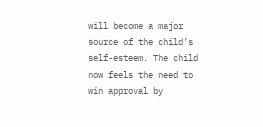will become a major source of the child’s self-esteem. The child now feels the need to win approval by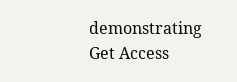demonstrating
Get Access